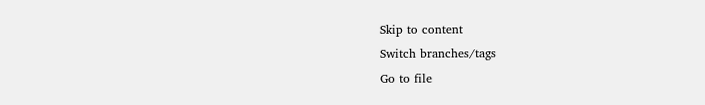Skip to content
Switch branches/tags
Go to file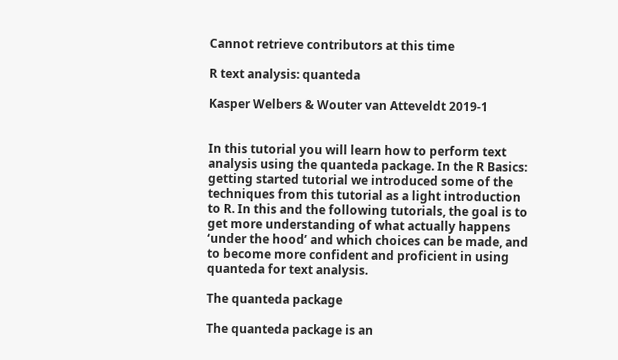Cannot retrieve contributors at this time

R text analysis: quanteda

Kasper Welbers & Wouter van Atteveldt 2019-1


In this tutorial you will learn how to perform text analysis using the quanteda package. In the R Basics: getting started tutorial we introduced some of the techniques from this tutorial as a light introduction to R. In this and the following tutorials, the goal is to get more understanding of what actually happens ‘under the hood’ and which choices can be made, and to become more confident and proficient in using quanteda for text analysis.

The quanteda package

The quanteda package is an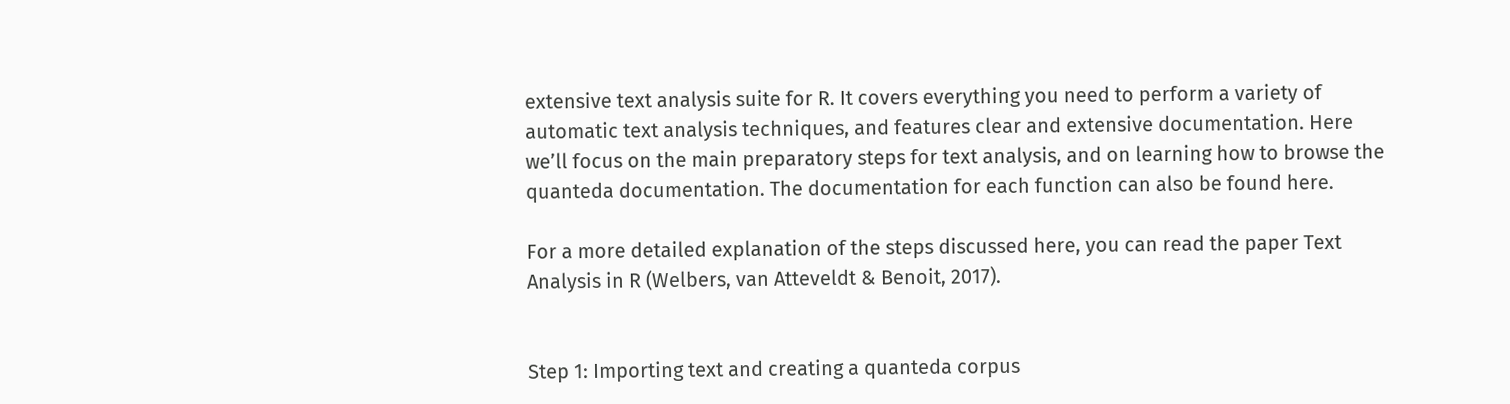extensive text analysis suite for R. It covers everything you need to perform a variety of automatic text analysis techniques, and features clear and extensive documentation. Here we’ll focus on the main preparatory steps for text analysis, and on learning how to browse the quanteda documentation. The documentation for each function can also be found here.

For a more detailed explanation of the steps discussed here, you can read the paper Text Analysis in R (Welbers, van Atteveldt & Benoit, 2017).


Step 1: Importing text and creating a quanteda corpus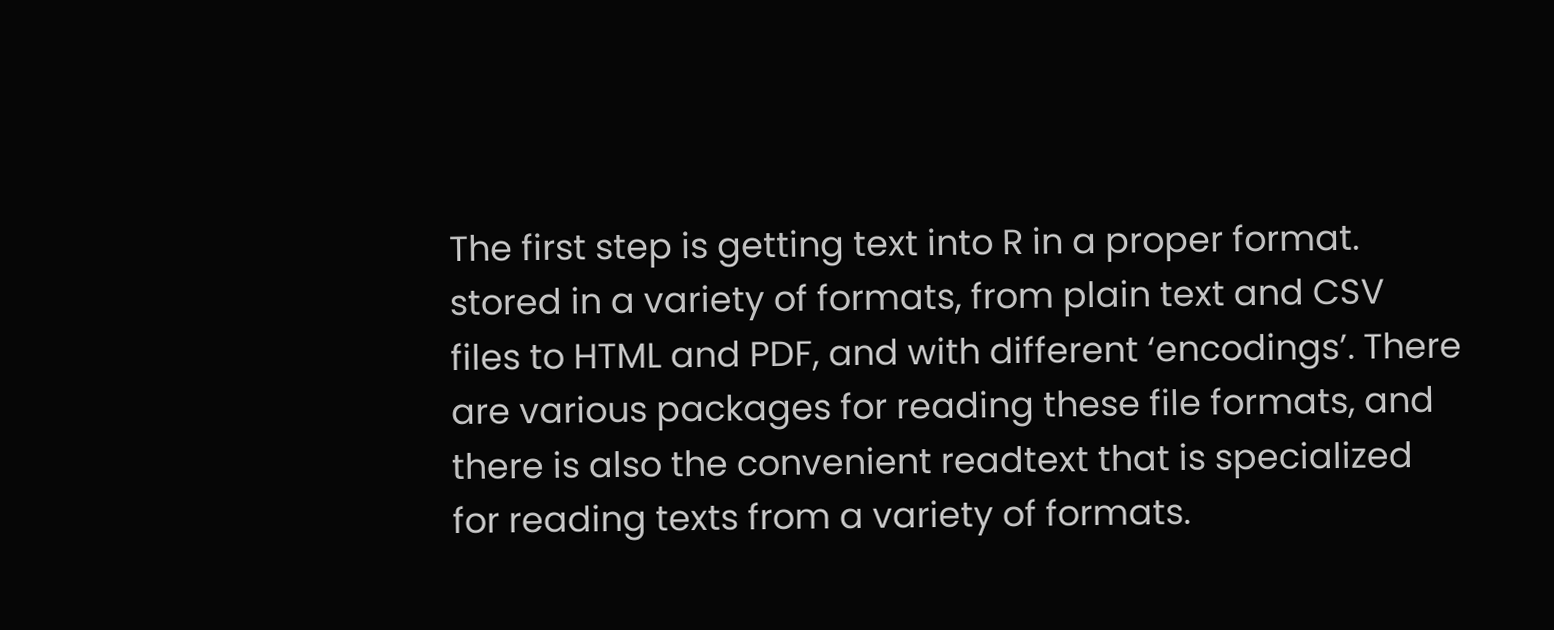The first step is getting text into R in a proper format. stored in a variety of formats, from plain text and CSV files to HTML and PDF, and with different ‘encodings’. There are various packages for reading these file formats, and there is also the convenient readtext that is specialized for reading texts from a variety of formats.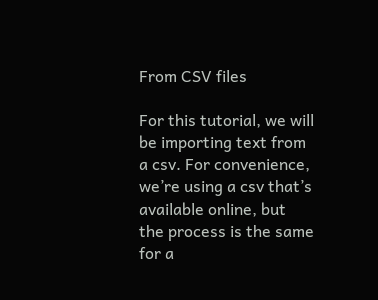From CSV files

For this tutorial, we will be importing text from a csv. For convenience, we’re using a csv that’s available online, but the process is the same for a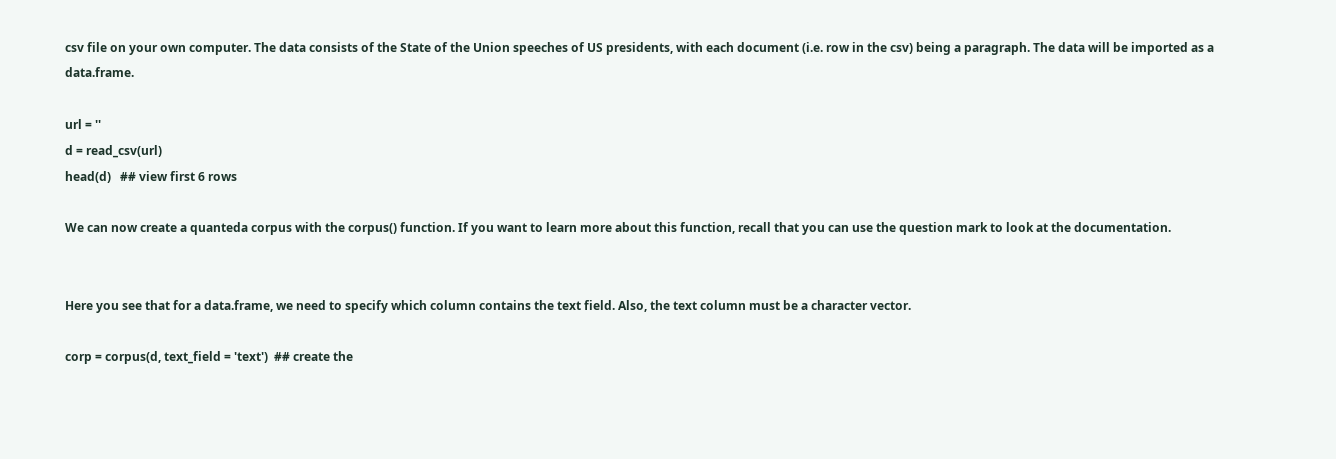csv file on your own computer. The data consists of the State of the Union speeches of US presidents, with each document (i.e. row in the csv) being a paragraph. The data will be imported as a data.frame.

url = ''
d = read_csv(url)
head(d)   ## view first 6 rows

We can now create a quanteda corpus with the corpus() function. If you want to learn more about this function, recall that you can use the question mark to look at the documentation.


Here you see that for a data.frame, we need to specify which column contains the text field. Also, the text column must be a character vector.

corp = corpus(d, text_field = 'text')  ## create the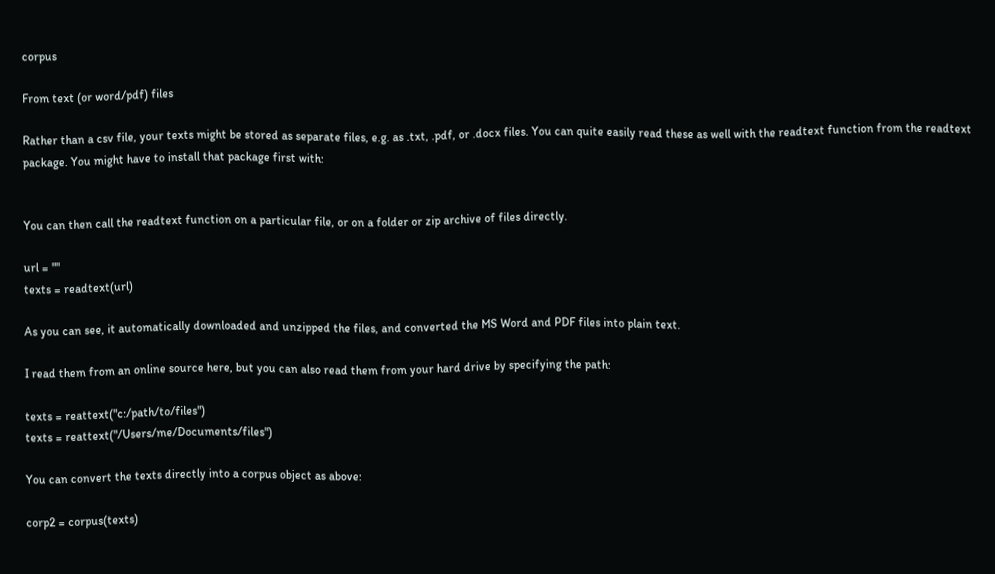corpus

From text (or word/pdf) files

Rather than a csv file, your texts might be stored as separate files, e.g. as .txt, .pdf, or .docx files. You can quite easily read these as well with the readtext function from the readtext package. You might have to install that package first with:


You can then call the readtext function on a particular file, or on a folder or zip archive of files directly.

url = ""
texts = readtext(url)

As you can see, it automatically downloaded and unzipped the files, and converted the MS Word and PDF files into plain text.

I read them from an online source here, but you can also read them from your hard drive by specifying the path:

texts = reattext("c:/path/to/files")
texts = reattext("/Users/me/Documents/files")

You can convert the texts directly into a corpus object as above:

corp2 = corpus(texts)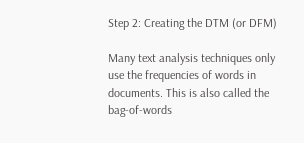Step 2: Creating the DTM (or DFM)

Many text analysis techniques only use the frequencies of words in documents. This is also called the bag-of-words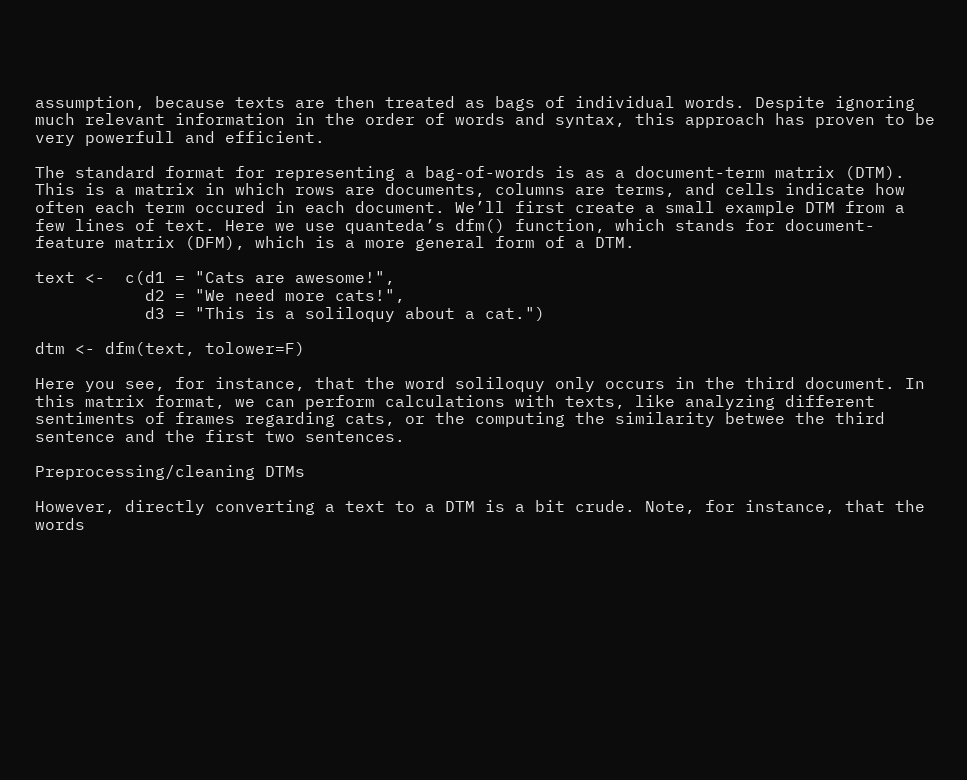assumption, because texts are then treated as bags of individual words. Despite ignoring much relevant information in the order of words and syntax, this approach has proven to be very powerfull and efficient.

The standard format for representing a bag-of-words is as a document-term matrix (DTM). This is a matrix in which rows are documents, columns are terms, and cells indicate how often each term occured in each document. We’ll first create a small example DTM from a few lines of text. Here we use quanteda’s dfm() function, which stands for document-feature matrix (DFM), which is a more general form of a DTM.

text <-  c(d1 = "Cats are awesome!",
           d2 = "We need more cats!",
           d3 = "This is a soliloquy about a cat.")

dtm <- dfm(text, tolower=F)

Here you see, for instance, that the word soliloquy only occurs in the third document. In this matrix format, we can perform calculations with texts, like analyzing different sentiments of frames regarding cats, or the computing the similarity betwee the third sentence and the first two sentences.

Preprocessing/cleaning DTMs

However, directly converting a text to a DTM is a bit crude. Note, for instance, that the words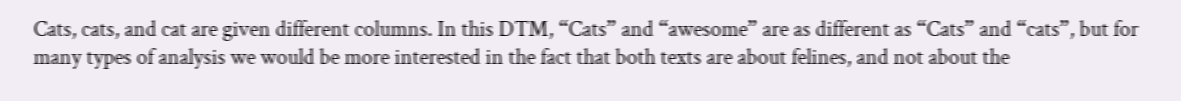Cats, cats, and cat are given different columns. In this DTM, “Cats” and “awesome” are as different as “Cats” and “cats”, but for many types of analysis we would be more interested in the fact that both texts are about felines, and not about the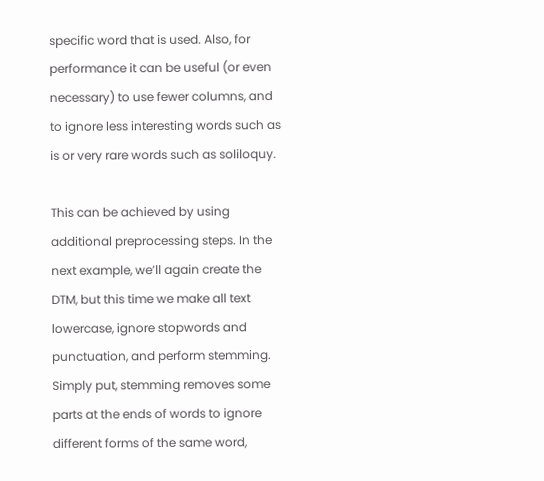specific word that is used. Also, for performance it can be useful (or even necessary) to use fewer columns, and to ignore less interesting words such as is or very rare words such as soliloquy.

This can be achieved by using additional preprocessing steps. In the next example, we’ll again create the DTM, but this time we make all text lowercase, ignore stopwords and punctuation, and perform stemming. Simply put, stemming removes some parts at the ends of words to ignore different forms of the same word,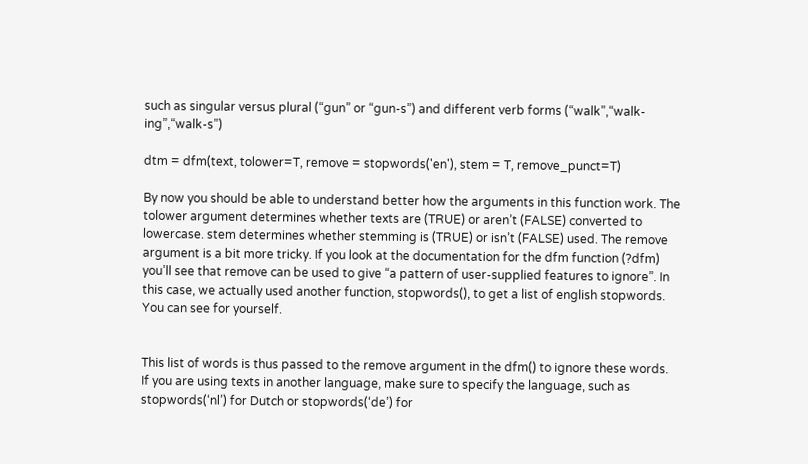such as singular versus plural (“gun” or “gun-s”) and different verb forms (“walk”,“walk-ing”,“walk-s”)

dtm = dfm(text, tolower=T, remove = stopwords('en'), stem = T, remove_punct=T)

By now you should be able to understand better how the arguments in this function work. The tolower argument determines whether texts are (TRUE) or aren’t (FALSE) converted to lowercase. stem determines whether stemming is (TRUE) or isn’t (FALSE) used. The remove argument is a bit more tricky. If you look at the documentation for the dfm function (?dfm) you’ll see that remove can be used to give “a pattern of user-supplied features to ignore”. In this case, we actually used another function, stopwords(), to get a list of english stopwords. You can see for yourself.


This list of words is thus passed to the remove argument in the dfm() to ignore these words. If you are using texts in another language, make sure to specify the language, such as stopwords(‘nl’) for Dutch or stopwords(‘de’) for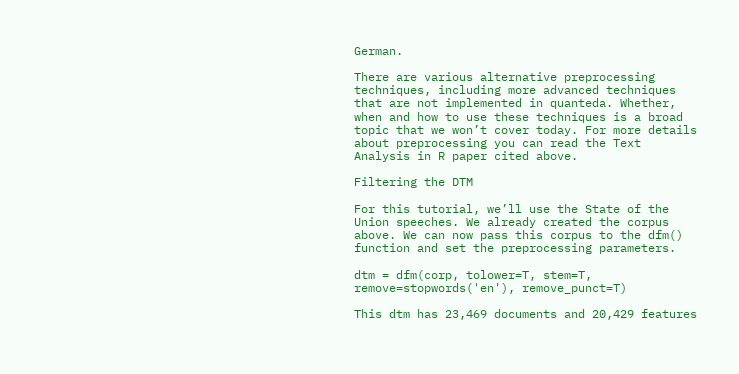German.

There are various alternative preprocessing techniques, including more advanced techniques that are not implemented in quanteda. Whether, when and how to use these techniques is a broad topic that we won’t cover today. For more details about preprocessing you can read the Text Analysis in R paper cited above.

Filtering the DTM

For this tutorial, we’ll use the State of the Union speeches. We already created the corpus above. We can now pass this corpus to the dfm() function and set the preprocessing parameters.

dtm = dfm(corp, tolower=T, stem=T, remove=stopwords('en'), remove_punct=T)

This dtm has 23,469 documents and 20,429 features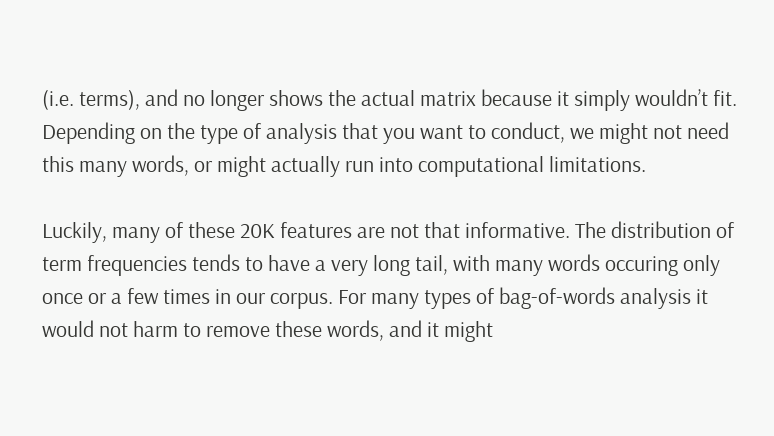(i.e. terms), and no longer shows the actual matrix because it simply wouldn’t fit. Depending on the type of analysis that you want to conduct, we might not need this many words, or might actually run into computational limitations.

Luckily, many of these 20K features are not that informative. The distribution of term frequencies tends to have a very long tail, with many words occuring only once or a few times in our corpus. For many types of bag-of-words analysis it would not harm to remove these words, and it might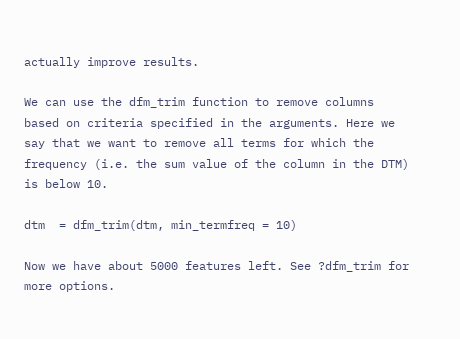actually improve results.

We can use the dfm_trim function to remove columns based on criteria specified in the arguments. Here we say that we want to remove all terms for which the frequency (i.e. the sum value of the column in the DTM) is below 10.

dtm  = dfm_trim(dtm, min_termfreq = 10)

Now we have about 5000 features left. See ?dfm_trim for more options.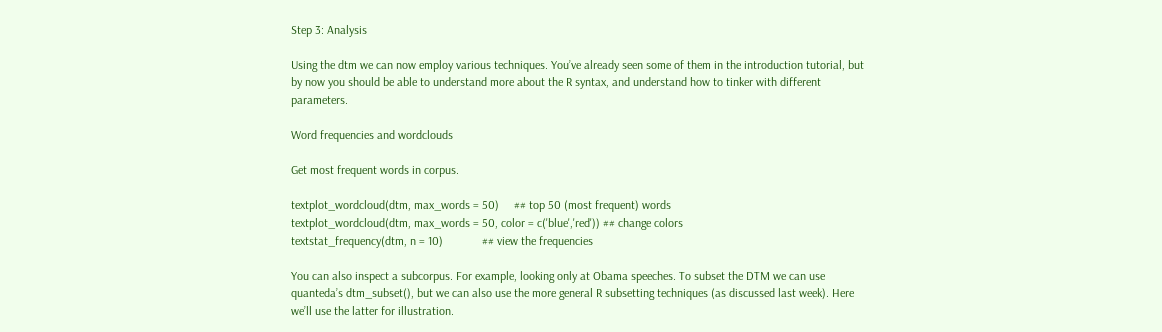Step 3: Analysis

Using the dtm we can now employ various techniques. You’ve already seen some of them in the introduction tutorial, but by now you should be able to understand more about the R syntax, and understand how to tinker with different parameters.

Word frequencies and wordclouds

Get most frequent words in corpus.

textplot_wordcloud(dtm, max_words = 50)     ## top 50 (most frequent) words
textplot_wordcloud(dtm, max_words = 50, color = c('blue','red')) ## change colors
textstat_frequency(dtm, n = 10)             ## view the frequencies

You can also inspect a subcorpus. For example, looking only at Obama speeches. To subset the DTM we can use quanteda’s dtm_subset(), but we can also use the more general R subsetting techniques (as discussed last week). Here we’ll use the latter for illustration.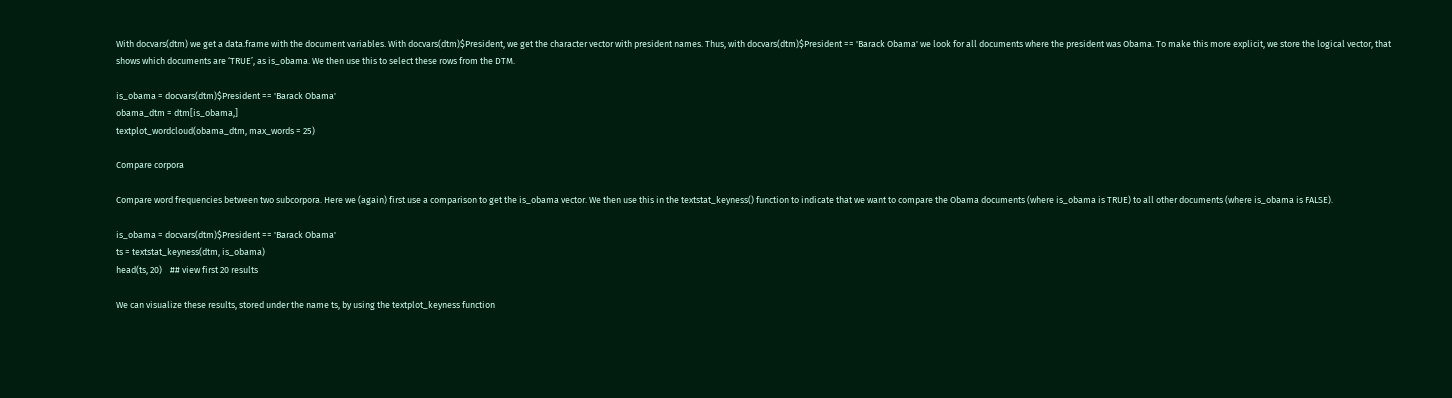With docvars(dtm) we get a data.frame with the document variables. With docvars(dtm)$President, we get the character vector with president names. Thus, with docvars(dtm)$President == 'Barack Obama' we look for all documents where the president was Obama. To make this more explicit, we store the logical vector, that shows which documents are ‘TRUE’, as is_obama. We then use this to select these rows from the DTM.

is_obama = docvars(dtm)$President == 'Barack Obama'
obama_dtm = dtm[is_obama,]
textplot_wordcloud(obama_dtm, max_words = 25)

Compare corpora

Compare word frequencies between two subcorpora. Here we (again) first use a comparison to get the is_obama vector. We then use this in the textstat_keyness() function to indicate that we want to compare the Obama documents (where is_obama is TRUE) to all other documents (where is_obama is FALSE).

is_obama = docvars(dtm)$President == 'Barack Obama'
ts = textstat_keyness(dtm, is_obama)
head(ts, 20)    ## view first 20 results

We can visualize these results, stored under the name ts, by using the textplot_keyness function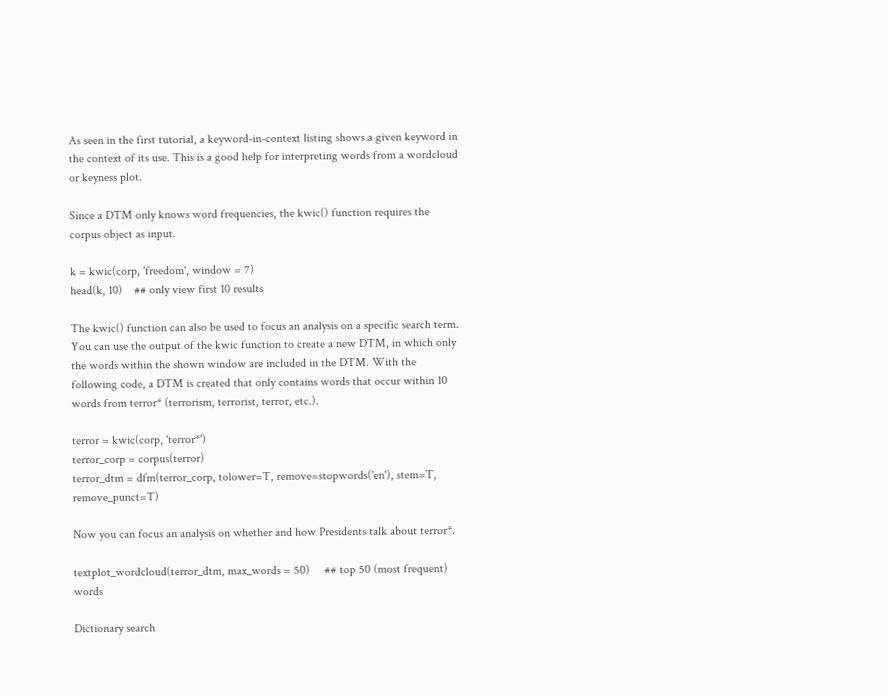As seen in the first tutorial, a keyword-in-context listing shows a given keyword in the context of its use. This is a good help for interpreting words from a wordcloud or keyness plot.

Since a DTM only knows word frequencies, the kwic() function requires the corpus object as input.

k = kwic(corp, 'freedom', window = 7)
head(k, 10)    ## only view first 10 results

The kwic() function can also be used to focus an analysis on a specific search term. You can use the output of the kwic function to create a new DTM, in which only the words within the shown window are included in the DTM. With the following code, a DTM is created that only contains words that occur within 10 words from terror* (terrorism, terrorist, terror, etc.).

terror = kwic(corp, 'terror*')
terror_corp = corpus(terror)
terror_dtm = dfm(terror_corp, tolower=T, remove=stopwords('en'), stem=T, remove_punct=T)

Now you can focus an analysis on whether and how Presidents talk about terror*.

textplot_wordcloud(terror_dtm, max_words = 50)     ## top 50 (most frequent) words

Dictionary search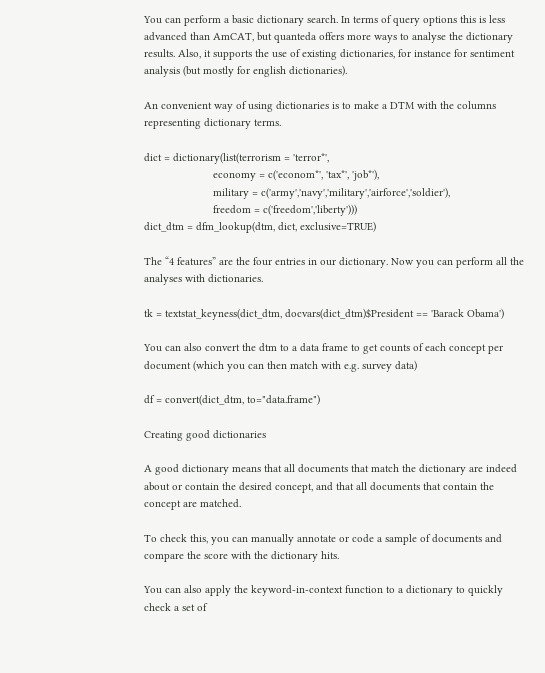You can perform a basic dictionary search. In terms of query options this is less advanced than AmCAT, but quanteda offers more ways to analyse the dictionary results. Also, it supports the use of existing dictionaries, for instance for sentiment analysis (but mostly for english dictionaries).

An convenient way of using dictionaries is to make a DTM with the columns representing dictionary terms.

dict = dictionary(list(terrorism = 'terror*',
                       economy = c('econom*', 'tax*', 'job*'),
                       military = c('army','navy','military','airforce','soldier'),
                       freedom = c('freedom','liberty')))
dict_dtm = dfm_lookup(dtm, dict, exclusive=TRUE)

The “4 features” are the four entries in our dictionary. Now you can perform all the analyses with dictionaries.

tk = textstat_keyness(dict_dtm, docvars(dict_dtm)$President == 'Barack Obama')

You can also convert the dtm to a data frame to get counts of each concept per document (which you can then match with e.g. survey data)

df = convert(dict_dtm, to="data.frame")

Creating good dictionaries

A good dictionary means that all documents that match the dictionary are indeed about or contain the desired concept, and that all documents that contain the concept are matched.

To check this, you can manually annotate or code a sample of documents and compare the score with the dictionary hits.

You can also apply the keyword-in-context function to a dictionary to quickly check a set of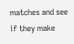matches and see if they make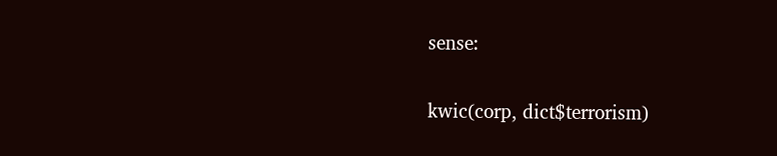sense:

kwic(corp, dict$terrorism)